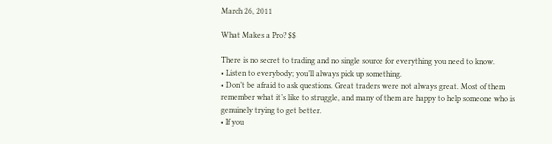March 26, 2011

What Makes a Pro? $$

There is no secret to trading and no single source for everything you need to know.
• Listen to everybody; you’ll always pick up something.
• Don’t be afraid to ask questions. Great traders were not always great. Most of them remember what it’s like to struggle, and many of them are happy to help someone who is genuinely trying to get better.
• If you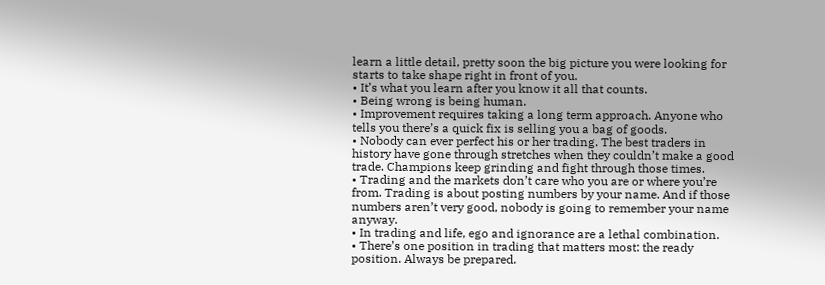learn a little detail, pretty soon the big picture you were looking for starts to take shape right in front of you.
• It’s what you learn after you know it all that counts.
• Being wrong is being human.
• Improvement requires taking a long term approach. Anyone who tells you there’s a quick fix is selling you a bag of goods.
• Nobody can ever perfect his or her trading. The best traders in history have gone through stretches when they couldn’t make a good trade. Champions keep grinding and fight through those times.
• Trading and the markets don’t care who you are or where you’re from. Trading is about posting numbers by your name. And if those numbers aren’t very good, nobody is going to remember your name anyway.
• In trading and life, ego and ignorance are a lethal combination.
• There’s one position in trading that matters most: the ready position. Always be prepared.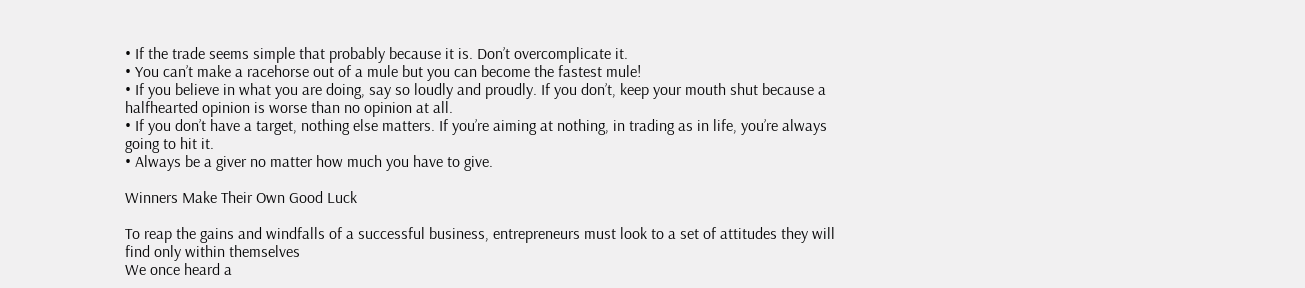• If the trade seems simple that probably because it is. Don’t overcomplicate it.
• You can’t make a racehorse out of a mule but you can become the fastest mule!
• If you believe in what you are doing, say so loudly and proudly. If you don’t, keep your mouth shut because a halfhearted opinion is worse than no opinion at all.
• If you don’t have a target, nothing else matters. If you’re aiming at nothing, in trading as in life, you’re always going to hit it.
• Always be a giver no matter how much you have to give.

Winners Make Their Own Good Luck

To reap the gains and windfalls of a successful business, entrepreneurs must look to a set of attitudes they will find only within themselves
We once heard a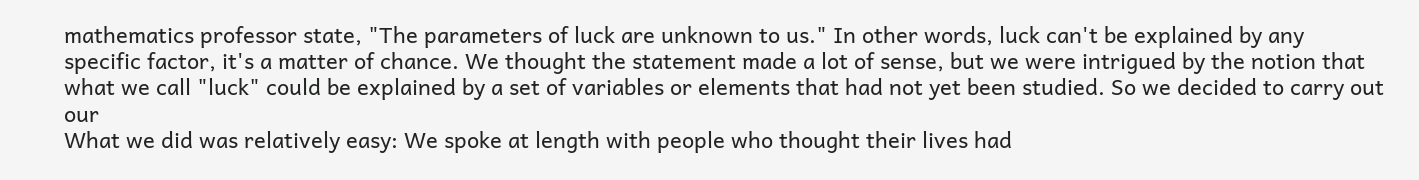mathematics professor state, "The parameters of luck are unknown to us." In other words, luck can't be explained by any specific factor, it's a matter of chance. We thought the statement made a lot of sense, but we were intrigued by the notion that what we call "luck" could be explained by a set of variables or elements that had not yet been studied. So we decided to carry out our
What we did was relatively easy: We spoke at length with people who thought their lives had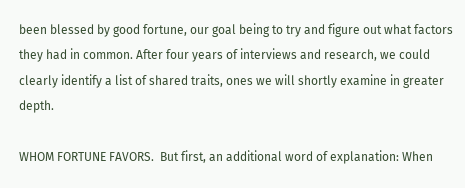been blessed by good fortune, our goal being to try and figure out what factors they had in common. After four years of interviews and research, we could clearly identify a list of shared traits, ones we will shortly examine in greater depth.

WHOM FORTUNE FAVORS.  But first, an additional word of explanation: When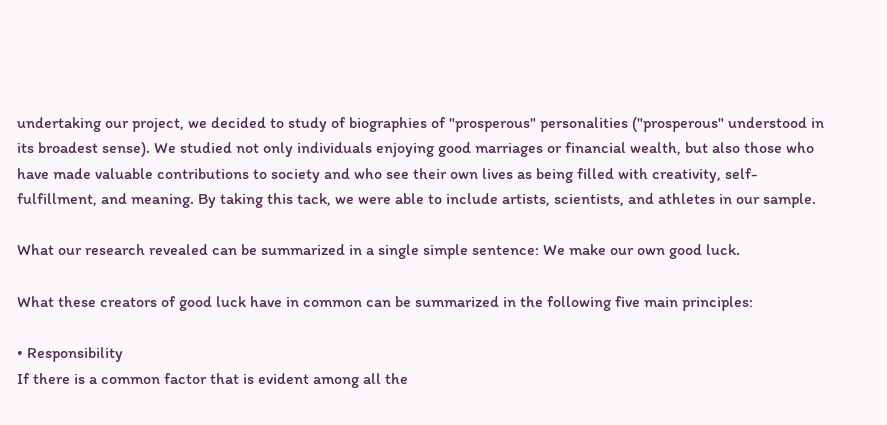undertaking our project, we decided to study of biographies of "prosperous" personalities ("prosperous" understood in its broadest sense). We studied not only individuals enjoying good marriages or financial wealth, but also those who have made valuable contributions to society and who see their own lives as being filled with creativity, self-fulfillment, and meaning. By taking this tack, we were able to include artists, scientists, and athletes in our sample.

What our research revealed can be summarized in a single simple sentence: We make our own good luck.

What these creators of good luck have in common can be summarized in the following five main principles:

• Responsibility
If there is a common factor that is evident among all the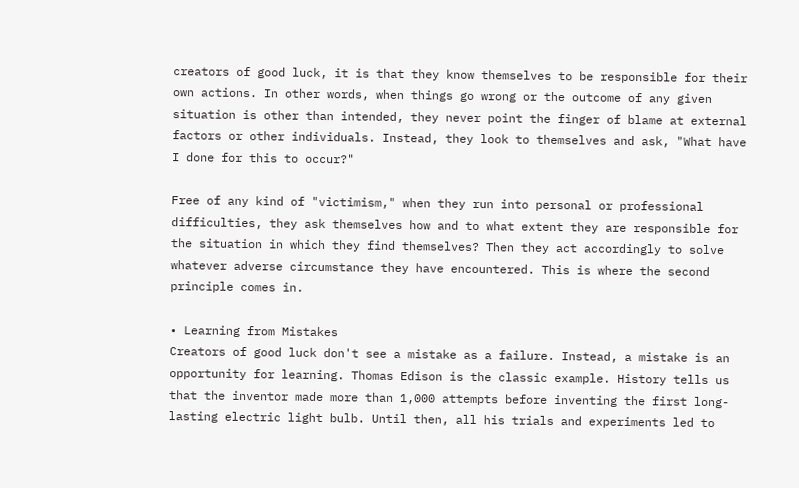creators of good luck, it is that they know themselves to be responsible for their own actions. In other words, when things go wrong or the outcome of any given situation is other than intended, they never point the finger of blame at external factors or other individuals. Instead, they look to themselves and ask, "What have I done for this to occur?"

Free of any kind of "victimism," when they run into personal or professional difficulties, they ask themselves how and to what extent they are responsible for the situation in which they find themselves? Then they act accordingly to solve whatever adverse circumstance they have encountered. This is where the second principle comes in.

• Learning from Mistakes
Creators of good luck don't see a mistake as a failure. Instead, a mistake is an opportunity for learning. Thomas Edison is the classic example. History tells us that the inventor made more than 1,000 attempts before inventing the first long-lasting electric light bulb. Until then, all his trials and experiments led to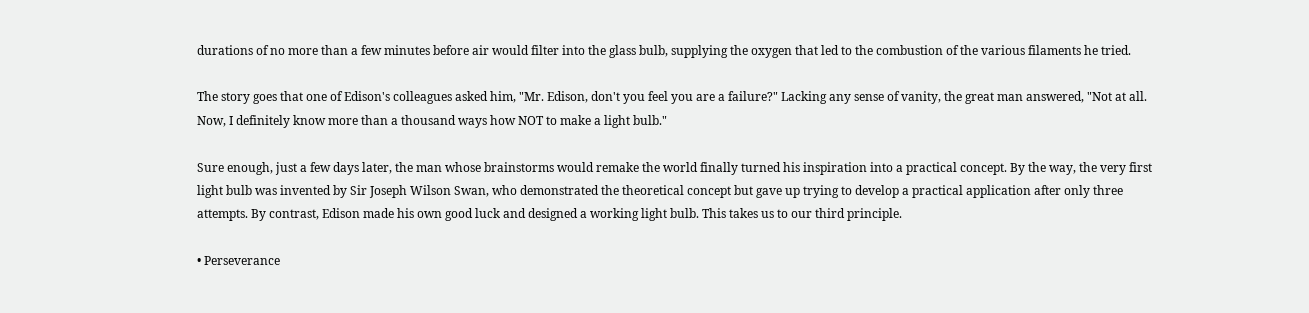durations of no more than a few minutes before air would filter into the glass bulb, supplying the oxygen that led to the combustion of the various filaments he tried.

The story goes that one of Edison's colleagues asked him, "Mr. Edison, don't you feel you are a failure?" Lacking any sense of vanity, the great man answered, "Not at all. Now, I definitely know more than a thousand ways how NOT to make a light bulb."

Sure enough, just a few days later, the man whose brainstorms would remake the world finally turned his inspiration into a practical concept. By the way, the very first light bulb was invented by Sir Joseph Wilson Swan, who demonstrated the theoretical concept but gave up trying to develop a practical application after only three attempts. By contrast, Edison made his own good luck and designed a working light bulb. This takes us to our third principle.

• Perseverance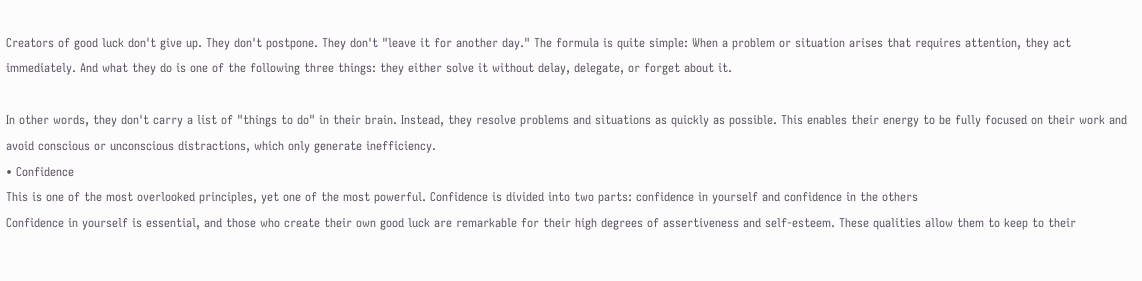Creators of good luck don't give up. They don't postpone. They don't "leave it for another day." The formula is quite simple: When a problem or situation arises that requires attention, they act immediately. And what they do is one of the following three things: they either solve it without delay, delegate, or forget about it.

In other words, they don't carry a list of "things to do" in their brain. Instead, they resolve problems and situations as quickly as possible. This enables their energy to be fully focused on their work and avoid conscious or unconscious distractions, which only generate inefficiency.
• Confidence
This is one of the most overlooked principles, yet one of the most powerful. Confidence is divided into two parts: confidence in yourself and confidence in the others
Confidence in yourself is essential, and those who create their own good luck are remarkable for their high degrees of assertiveness and self-esteem. These qualities allow them to keep to their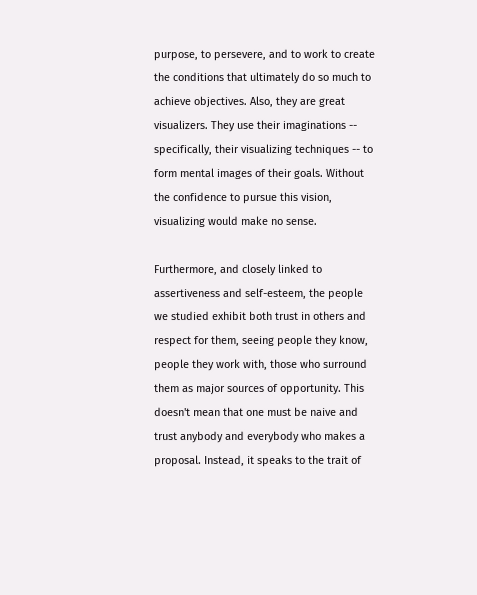purpose, to persevere, and to work to create the conditions that ultimately do so much to achieve objectives. Also, they are great visualizers. They use their imaginations -- specifically, their visualizing techniques -- to form mental images of their goals. Without the confidence to pursue this vision, visualizing would make no sense.

Furthermore, and closely linked to assertiveness and self-esteem, the people we studied exhibit both trust in others and respect for them, seeing people they know, people they work with, those who surround them as major sources of opportunity. This doesn't mean that one must be naive and trust anybody and everybody who makes a proposal. Instead, it speaks to the trait of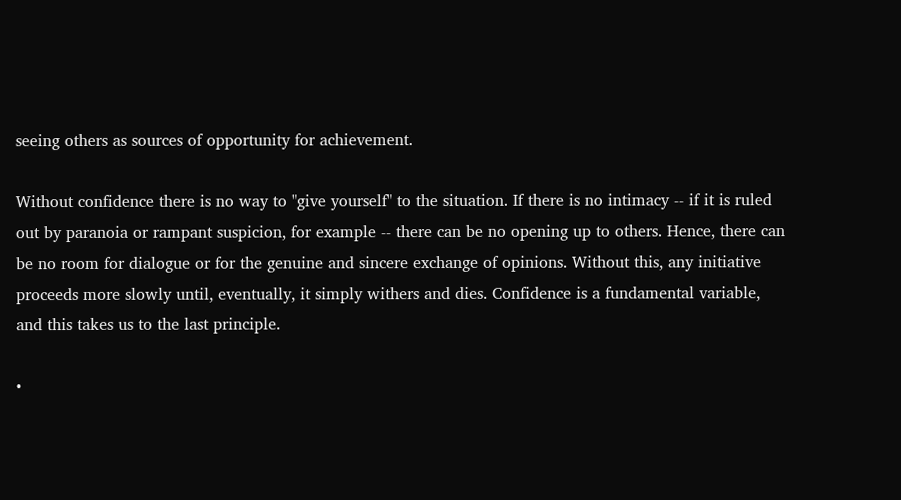seeing others as sources of opportunity for achievement.

Without confidence there is no way to "give yourself" to the situation. If there is no intimacy -- if it is ruled out by paranoia or rampant suspicion, for example -- there can be no opening up to others. Hence, there can be no room for dialogue or for the genuine and sincere exchange of opinions. Without this, any initiative proceeds more slowly until, eventually, it simply withers and dies. Confidence is a fundamental variable, and this takes us to the last principle.

•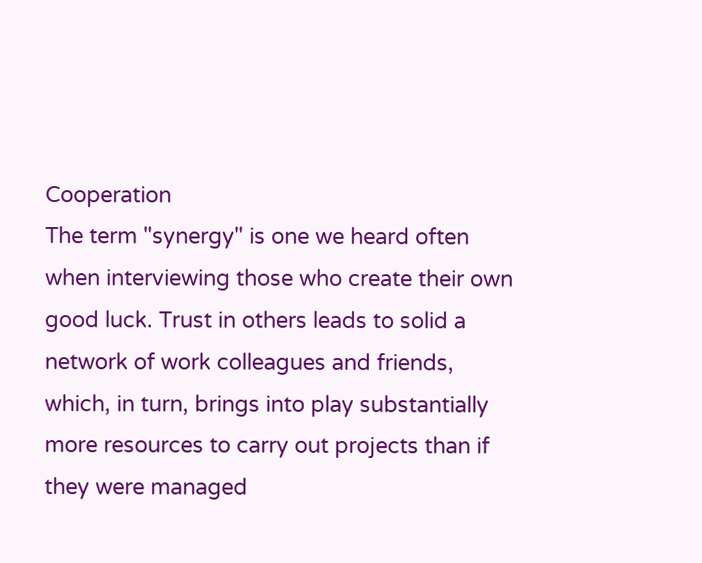Cooperation
The term "synergy" is one we heard often when interviewing those who create their own good luck. Trust in others leads to solid a network of work colleagues and friends, which, in turn, brings into play substantially more resources to carry out projects than if they were managed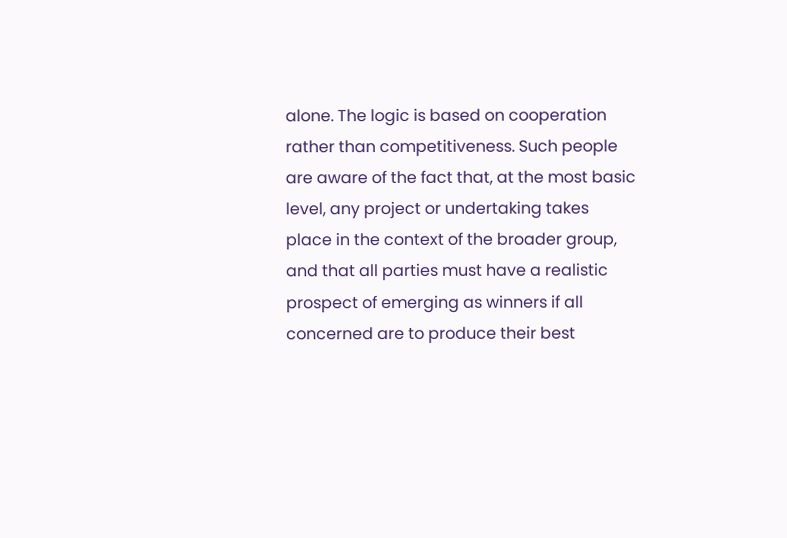alone. The logic is based on cooperation rather than competitiveness. Such people are aware of the fact that, at the most basic level, any project or undertaking takes place in the context of the broader group, and that all parties must have a realistic prospect of emerging as winners if all concerned are to produce their best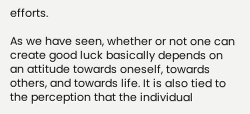efforts.

As we have seen, whether or not one can create good luck basically depends on an attitude towards oneself, towards others, and towards life. It is also tied to the perception that the individual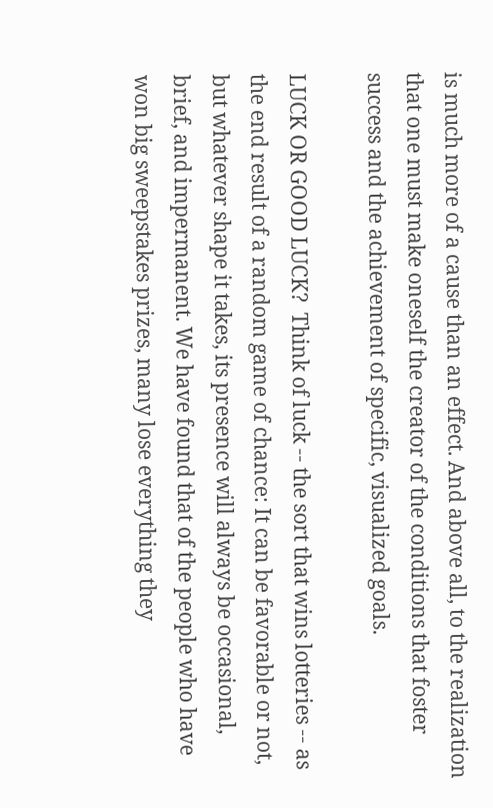is much more of a cause than an effect. And above all, to the realization that one must make oneself the creator of the conditions that foster success and the achievement of specific, visualized goals.

LUCK OR GOOD LUCK?  Think of luck -- the sort that wins lotteries -- as the end result of a random game of chance: It can be favorable or not, but whatever shape it takes, its presence will always be occasional, brief, and impermanent. We have found that of the people who have won big sweepstakes prizes, many lose everything they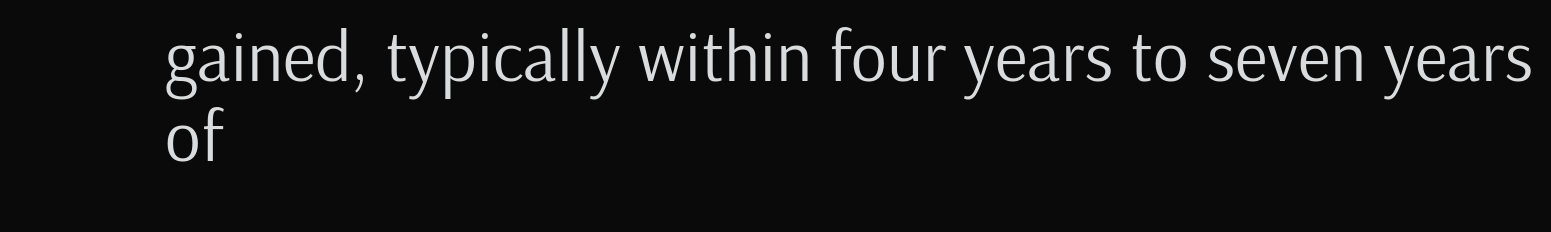gained, typically within four years to seven years of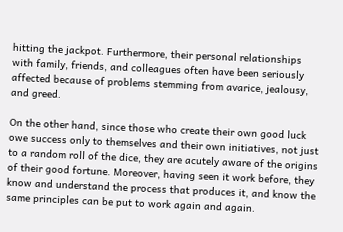hitting the jackpot. Furthermore, their personal relationships with family, friends, and colleagues often have been seriously affected because of problems stemming from avarice, jealousy, and greed.

On the other hand, since those who create their own good luck owe success only to themselves and their own initiatives, not just to a random roll of the dice, they are acutely aware of the origins of their good fortune. Moreover, having seen it work before, they know and understand the process that produces it, and know the same principles can be put to work again and again.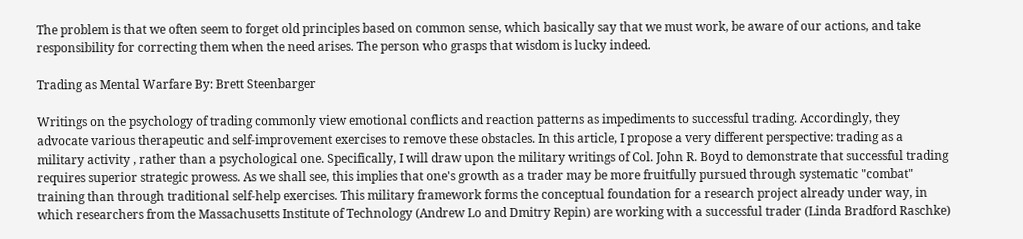The problem is that we often seem to forget old principles based on common sense, which basically say that we must work, be aware of our actions, and take responsibility for correcting them when the need arises. The person who grasps that wisdom is lucky indeed.

Trading as Mental Warfare By: Brett Steenbarger

Writings on the psychology of trading commonly view emotional conflicts and reaction patterns as impediments to successful trading. Accordingly, they advocate various therapeutic and self-improvement exercises to remove these obstacles. In this article, I propose a very different perspective: trading as a military activity , rather than a psychological one. Specifically, I will draw upon the military writings of Col. John R. Boyd to demonstrate that successful trading requires superior strategic prowess. As we shall see, this implies that one's growth as a trader may be more fruitfully pursued through systematic "combat" training than through traditional self-help exercises. This military framework forms the conceptual foundation for a research project already under way, in which researchers from the Massachusetts Institute of Technology (Andrew Lo and Dmitry Repin) are working with a successful trader (Linda Bradford Raschke)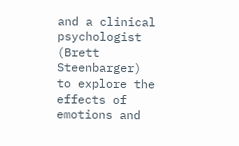and a clinical psychologist (Brett Steenbarger) to explore the effects of emotions and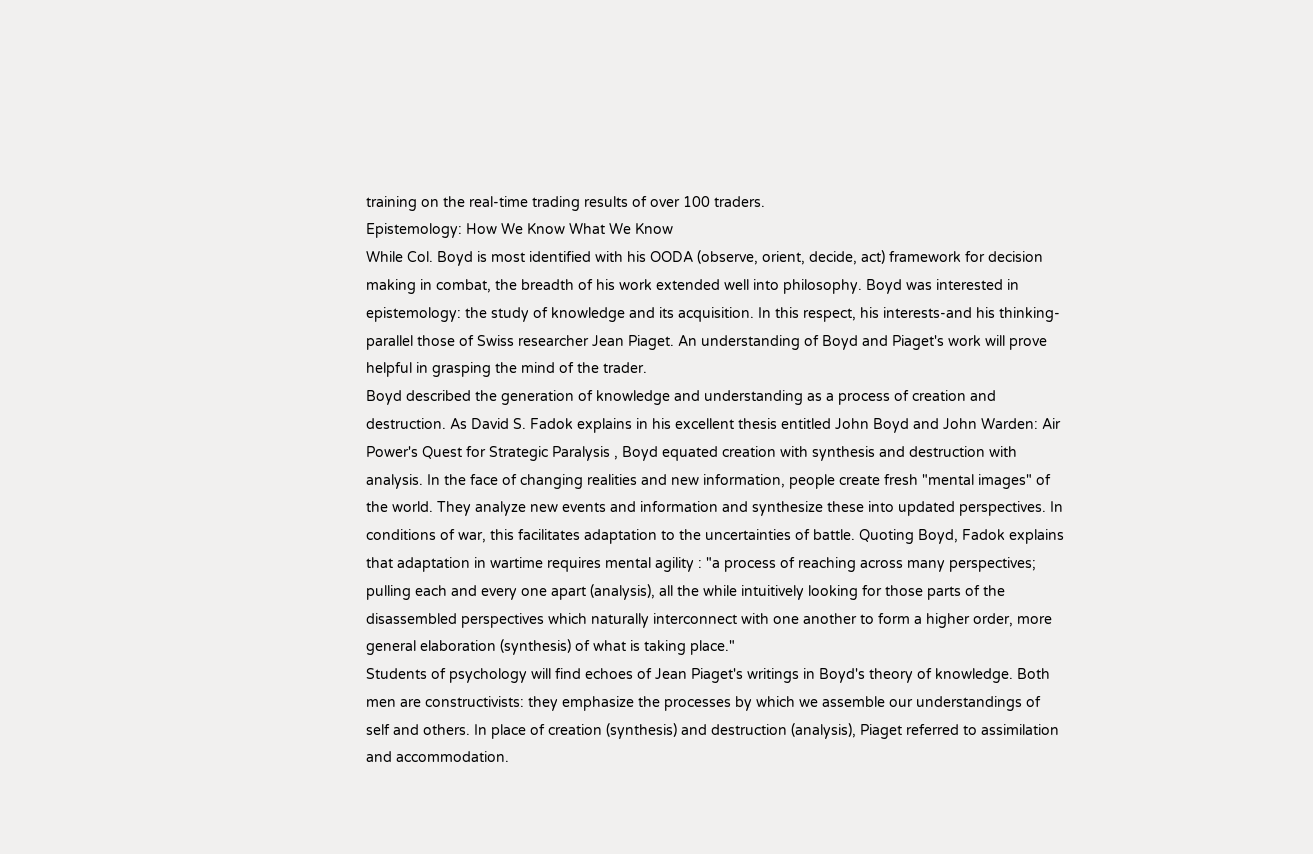training on the real-time trading results of over 100 traders.
Epistemology: How We Know What We Know
While Col. Boyd is most identified with his OODA (observe, orient, decide, act) framework for decision making in combat, the breadth of his work extended well into philosophy. Boyd was interested in epistemology: the study of knowledge and its acquisition. In this respect, his interests-and his thinking-parallel those of Swiss researcher Jean Piaget. An understanding of Boyd and Piaget's work will prove helpful in grasping the mind of the trader.
Boyd described the generation of knowledge and understanding as a process of creation and destruction. As David S. Fadok explains in his excellent thesis entitled John Boyd and John Warden: Air Power's Quest for Strategic Paralysis , Boyd equated creation with synthesis and destruction with analysis. In the face of changing realities and new information, people create fresh "mental images" of the world. They analyze new events and information and synthesize these into updated perspectives. In conditions of war, this facilitates adaptation to the uncertainties of battle. Quoting Boyd, Fadok explains that adaptation in wartime requires mental agility : "a process of reaching across many perspectives; pulling each and every one apart (analysis), all the while intuitively looking for those parts of the disassembled perspectives which naturally interconnect with one another to form a higher order, more general elaboration (synthesis) of what is taking place."
Students of psychology will find echoes of Jean Piaget's writings in Boyd's theory of knowledge. Both men are constructivists: they emphasize the processes by which we assemble our understandings of self and others. In place of creation (synthesis) and destruction (analysis), Piaget referred to assimilation and accommodation.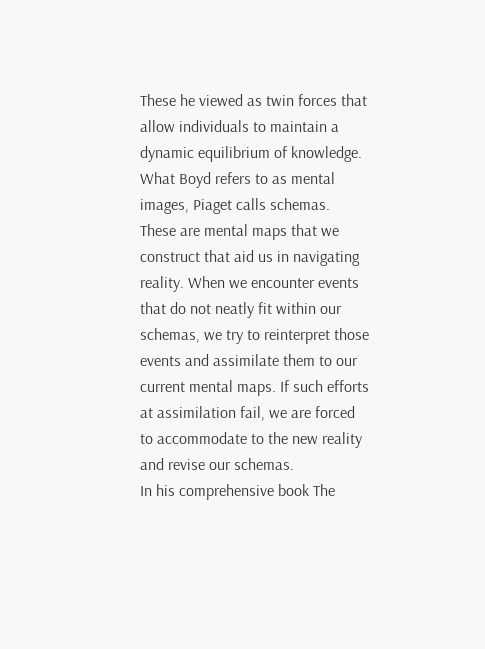These he viewed as twin forces that allow individuals to maintain a dynamic equilibrium of knowledge. What Boyd refers to as mental images, Piaget calls schemas. These are mental maps that we construct that aid us in navigating reality. When we encounter events that do not neatly fit within our schemas, we try to reinterpret those events and assimilate them to our current mental maps. If such efforts at assimilation fail, we are forced to accommodate to the new reality and revise our schemas.
In his comprehensive book The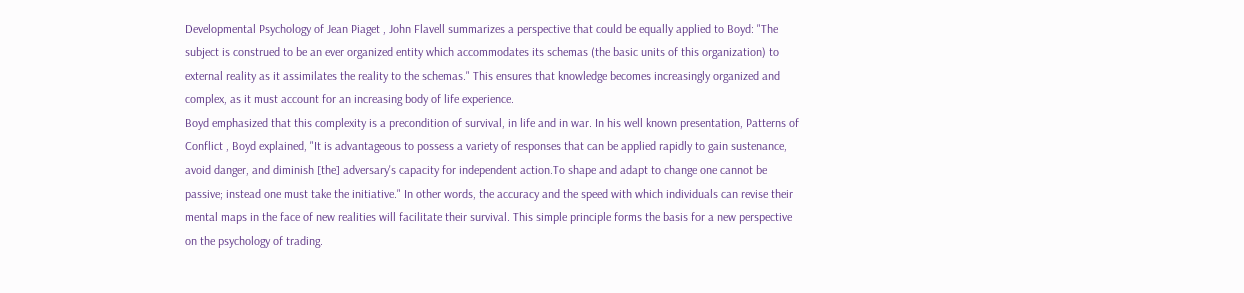Developmental Psychology of Jean Piaget , John Flavell summarizes a perspective that could be equally applied to Boyd: "The subject is construed to be an ever organized entity which accommodates its schemas (the basic units of this organization) to external reality as it assimilates the reality to the schemas." This ensures that knowledge becomes increasingly organized and complex, as it must account for an increasing body of life experience.
Boyd emphasized that this complexity is a precondition of survival, in life and in war. In his well known presentation, Patterns of Conflict , Boyd explained, "It is advantageous to possess a variety of responses that can be applied rapidly to gain sustenance, avoid danger, and diminish [the] adversary's capacity for independent action.To shape and adapt to change one cannot be passive; instead one must take the initiative." In other words, the accuracy and the speed with which individuals can revise their mental maps in the face of new realities will facilitate their survival. This simple principle forms the basis for a new perspective on the psychology of trading.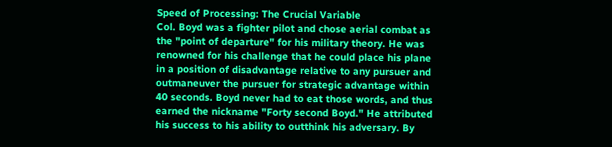Speed of Processing: The Crucial Variable
Col. Boyd was a fighter pilot and chose aerial combat as the "point of departure" for his military theory. He was renowned for his challenge that he could place his plane in a position of disadvantage relative to any pursuer and outmaneuver the pursuer for strategic advantage within 40 seconds. Boyd never had to eat those words, and thus earned the nickname "Forty second Boyd." He attributed his success to his ability to outthink his adversary. By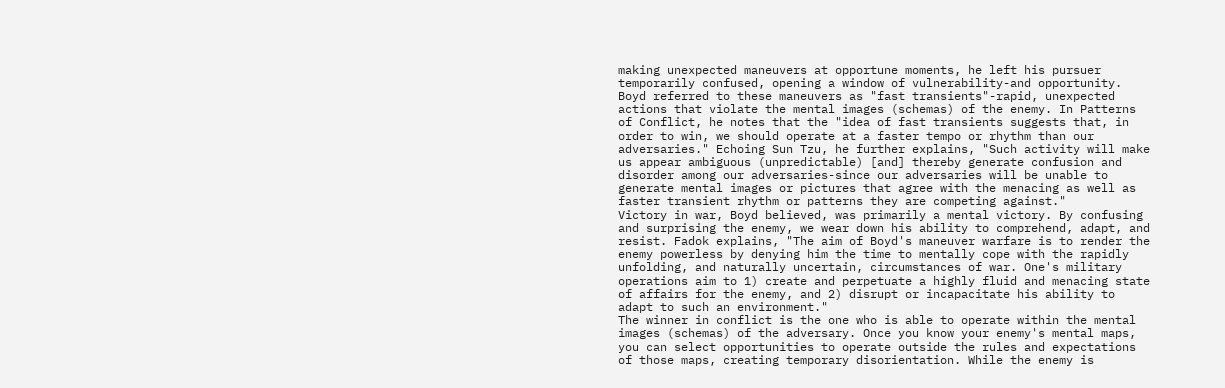making unexpected maneuvers at opportune moments, he left his pursuer temporarily confused, opening a window of vulnerability-and opportunity.
Boyd referred to these maneuvers as "fast transients"-rapid, unexpected actions that violate the mental images (schemas) of the enemy. In Patterns of Conflict, he notes that the "idea of fast transients suggests that, in order to win, we should operate at a faster tempo or rhythm than our adversaries." Echoing Sun Tzu, he further explains, "Such activity will make us appear ambiguous (unpredictable) [and] thereby generate confusion and disorder among our adversaries-since our adversaries will be unable to generate mental images or pictures that agree with the menacing as well as faster transient rhythm or patterns they are competing against."
Victory in war, Boyd believed, was primarily a mental victory. By confusing and surprising the enemy, we wear down his ability to comprehend, adapt, and resist. Fadok explains, "The aim of Boyd's maneuver warfare is to render the enemy powerless by denying him the time to mentally cope with the rapidly unfolding, and naturally uncertain, circumstances of war. One's military operations aim to 1) create and perpetuate a highly fluid and menacing state of affairs for the enemy, and 2) disrupt or incapacitate his ability to adapt to such an environment."
The winner in conflict is the one who is able to operate within the mental images (schemas) of the adversary. Once you know your enemy's mental maps, you can select opportunities to operate outside the rules and expectations of those maps, creating temporary disorientation. While the enemy is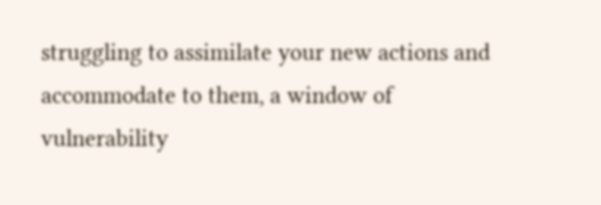struggling to assimilate your new actions and accommodate to them, a window of vulnerability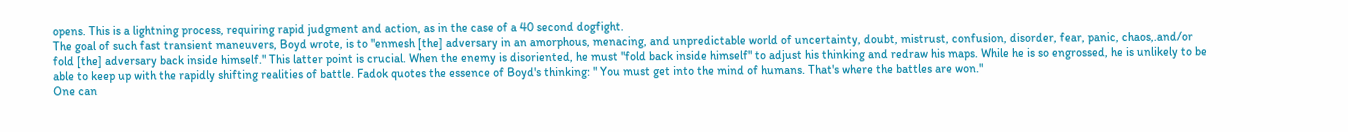opens. This is a lightning process, requiring rapid judgment and action, as in the case of a 40 second dogfight.
The goal of such fast transient maneuvers, Boyd wrote, is to "enmesh [the] adversary in an amorphous, menacing, and unpredictable world of uncertainty, doubt, mistrust, confusion, disorder, fear, panic, chaos,.and/or fold [the] adversary back inside himself." This latter point is crucial. When the enemy is disoriented, he must "fold back inside himself" to adjust his thinking and redraw his maps. While he is so engrossed, he is unlikely to be able to keep up with the rapidly shifting realities of battle. Fadok quotes the essence of Boyd's thinking: " You must get into the mind of humans. That's where the battles are won."
One can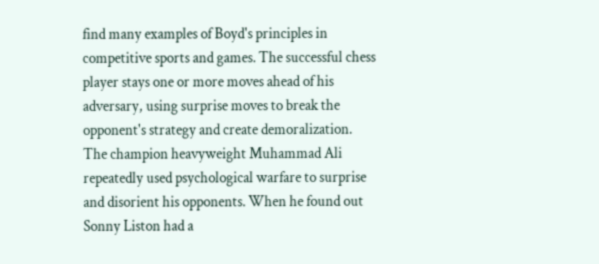find many examples of Boyd's principles in competitive sports and games. The successful chess player stays one or more moves ahead of his adversary, using surprise moves to break the opponent's strategy and create demoralization. The champion heavyweight Muhammad Ali repeatedly used psychological warfare to surprise and disorient his opponents. When he found out Sonny Liston had a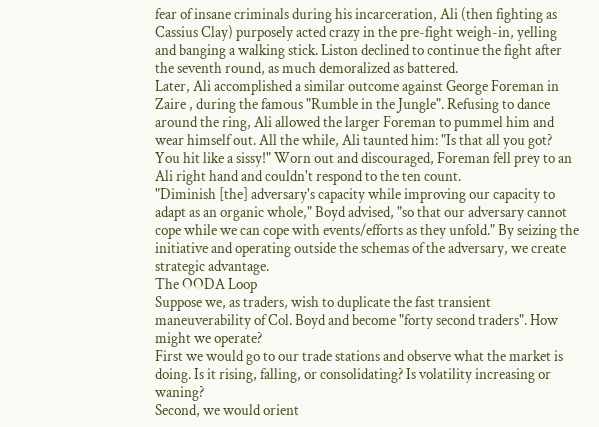fear of insane criminals during his incarceration, Ali (then fighting as Cassius Clay) purposely acted crazy in the pre-fight weigh-in, yelling and banging a walking stick. Liston declined to continue the fight after the seventh round, as much demoralized as battered.
Later, Ali accomplished a similar outcome against George Foreman in Zaire , during the famous "Rumble in the Jungle". Refusing to dance around the ring, Ali allowed the larger Foreman to pummel him and wear himself out. All the while, Ali taunted him: "Is that all you got? You hit like a sissy!" Worn out and discouraged, Foreman fell prey to an Ali right hand and couldn't respond to the ten count.
"Diminish [the] adversary's capacity while improving our capacity to adapt as an organic whole," Boyd advised, "so that our adversary cannot cope while we can cope with events/efforts as they unfold." By seizing the initiative and operating outside the schemas of the adversary, we create strategic advantage.
The OODA Loop
Suppose we, as traders, wish to duplicate the fast transient maneuverability of Col. Boyd and become "forty second traders". How might we operate?
First we would go to our trade stations and observe what the market is doing. Is it rising, falling, or consolidating? Is volatility increasing or waning?
Second, we would orient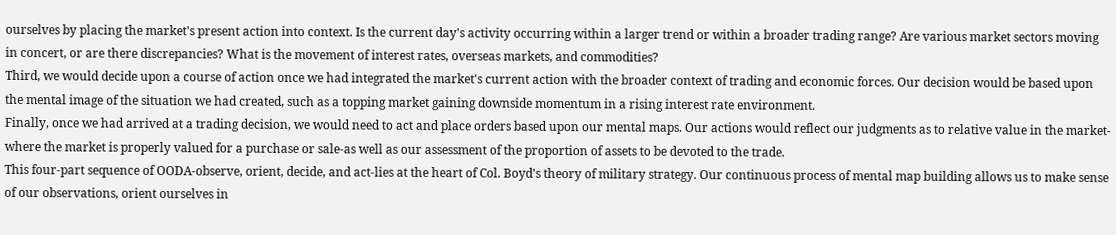ourselves by placing the market's present action into context. Is the current day's activity occurring within a larger trend or within a broader trading range? Are various market sectors moving in concert, or are there discrepancies? What is the movement of interest rates, overseas markets, and commodities?
Third, we would decide upon a course of action once we had integrated the market's current action with the broader context of trading and economic forces. Our decision would be based upon the mental image of the situation we had created, such as a topping market gaining downside momentum in a rising interest rate environment.
Finally, once we had arrived at a trading decision, we would need to act and place orders based upon our mental maps. Our actions would reflect our judgments as to relative value in the market-where the market is properly valued for a purchase or sale-as well as our assessment of the proportion of assets to be devoted to the trade.
This four-part sequence of OODA-observe, orient, decide, and act-lies at the heart of Col. Boyd's theory of military strategy. Our continuous process of mental map building allows us to make sense of our observations, orient ourselves in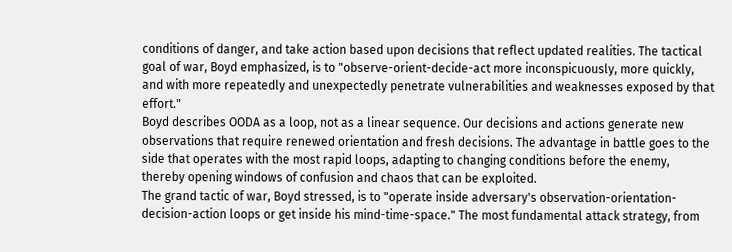conditions of danger, and take action based upon decisions that reflect updated realities. The tactical goal of war, Boyd emphasized, is to "observe-orient-decide-act more inconspicuously, more quickly, and with more repeatedly and unexpectedly penetrate vulnerabilities and weaknesses exposed by that effort."
Boyd describes OODA as a loop, not as a linear sequence. Our decisions and actions generate new observations that require renewed orientation and fresh decisions. The advantage in battle goes to the side that operates with the most rapid loops, adapting to changing conditions before the enemy, thereby opening windows of confusion and chaos that can be exploited.
The grand tactic of war, Boyd stressed, is to "operate inside adversary's observation-orientation-decision-action loops or get inside his mind-time-space." The most fundamental attack strategy, from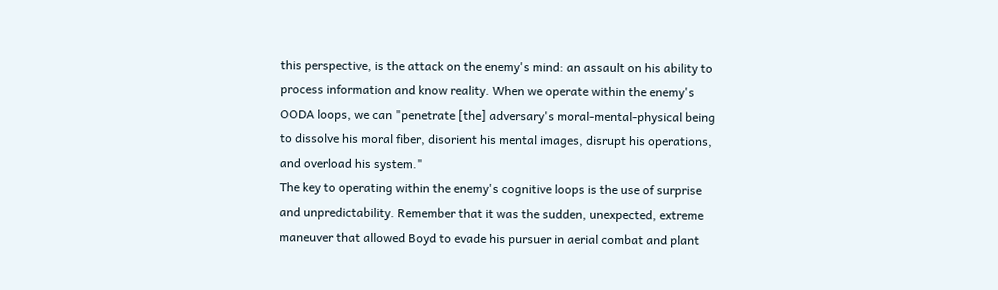this perspective, is the attack on the enemy's mind: an assault on his ability to process information and know reality. When we operate within the enemy's OODA loops, we can "penetrate [the] adversary's moral-mental-physical being to dissolve his moral fiber, disorient his mental images, disrupt his operations, and overload his system."
The key to operating within the enemy's cognitive loops is the use of surprise and unpredictability. Remember that it was the sudden, unexpected, extreme maneuver that allowed Boyd to evade his pursuer in aerial combat and plant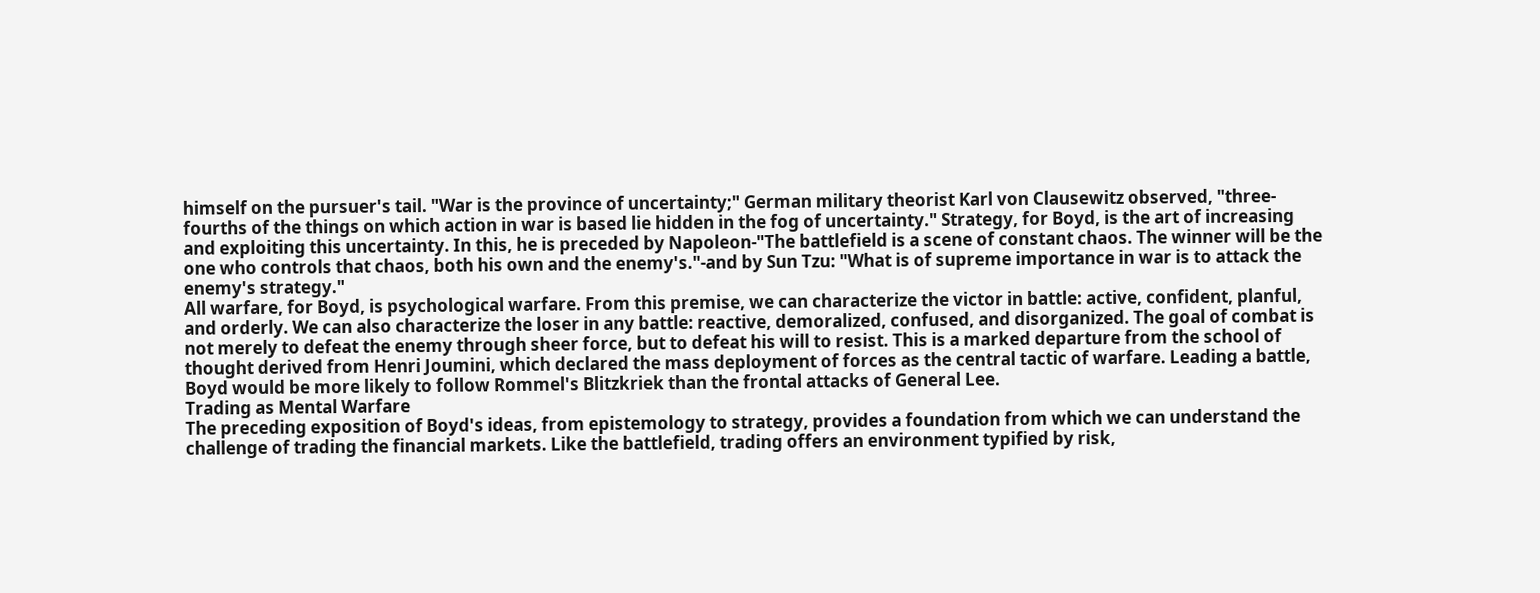himself on the pursuer's tail. "War is the province of uncertainty;" German military theorist Karl von Clausewitz observed, "three-fourths of the things on which action in war is based lie hidden in the fog of uncertainty." Strategy, for Boyd, is the art of increasing and exploiting this uncertainty. In this, he is preceded by Napoleon-"The battlefield is a scene of constant chaos. The winner will be the one who controls that chaos, both his own and the enemy's."-and by Sun Tzu: "What is of supreme importance in war is to attack the enemy's strategy."
All warfare, for Boyd, is psychological warfare. From this premise, we can characterize the victor in battle: active, confident, planful, and orderly. We can also characterize the loser in any battle: reactive, demoralized, confused, and disorganized. The goal of combat is not merely to defeat the enemy through sheer force, but to defeat his will to resist. This is a marked departure from the school of thought derived from Henri Joumini, which declared the mass deployment of forces as the central tactic of warfare. Leading a battle, Boyd would be more likely to follow Rommel's Blitzkriek than the frontal attacks of General Lee.
Trading as Mental Warfare
The preceding exposition of Boyd's ideas, from epistemology to strategy, provides a foundation from which we can understand the challenge of trading the financial markets. Like the battlefield, trading offers an environment typified by risk,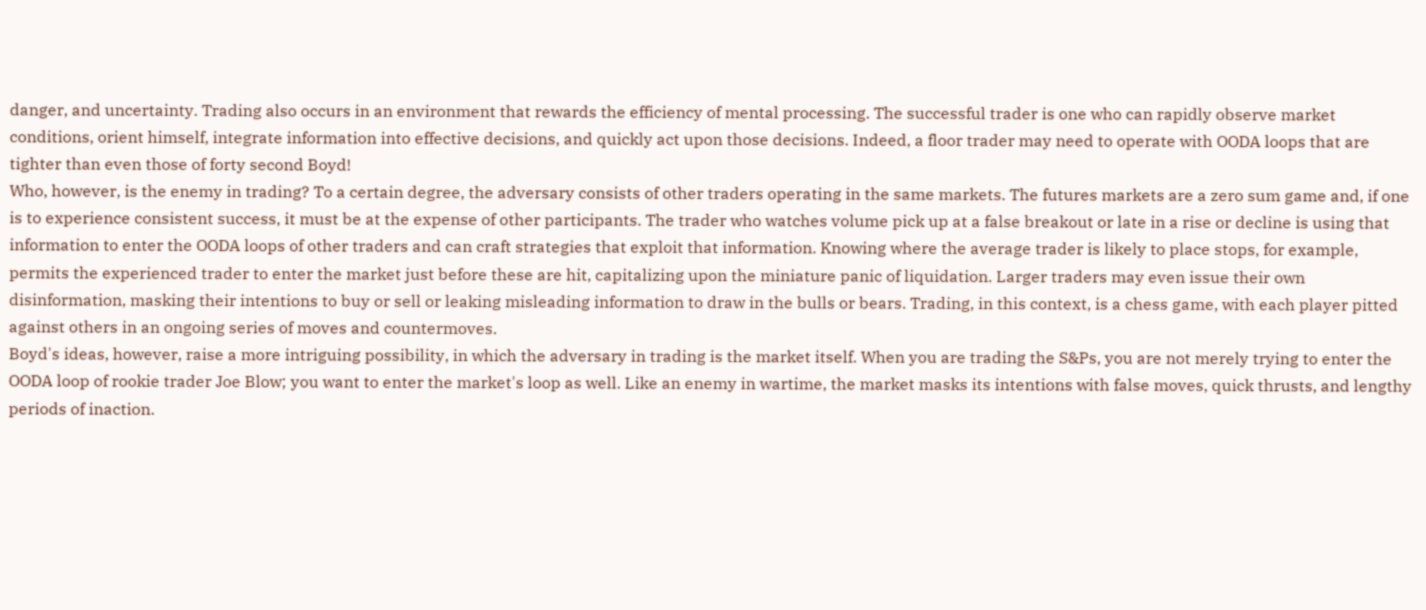danger, and uncertainty. Trading also occurs in an environment that rewards the efficiency of mental processing. The successful trader is one who can rapidly observe market conditions, orient himself, integrate information into effective decisions, and quickly act upon those decisions. Indeed, a floor trader may need to operate with OODA loops that are tighter than even those of forty second Boyd!
Who, however, is the enemy in trading? To a certain degree, the adversary consists of other traders operating in the same markets. The futures markets are a zero sum game and, if one is to experience consistent success, it must be at the expense of other participants. The trader who watches volume pick up at a false breakout or late in a rise or decline is using that information to enter the OODA loops of other traders and can craft strategies that exploit that information. Knowing where the average trader is likely to place stops, for example, permits the experienced trader to enter the market just before these are hit, capitalizing upon the miniature panic of liquidation. Larger traders may even issue their own disinformation, masking their intentions to buy or sell or leaking misleading information to draw in the bulls or bears. Trading, in this context, is a chess game, with each player pitted against others in an ongoing series of moves and countermoves.
Boyd's ideas, however, raise a more intriguing possibility, in which the adversary in trading is the market itself. When you are trading the S&Ps, you are not merely trying to enter the OODA loop of rookie trader Joe Blow; you want to enter the market's loop as well. Like an enemy in wartime, the market masks its intentions with false moves, quick thrusts, and lengthy periods of inaction.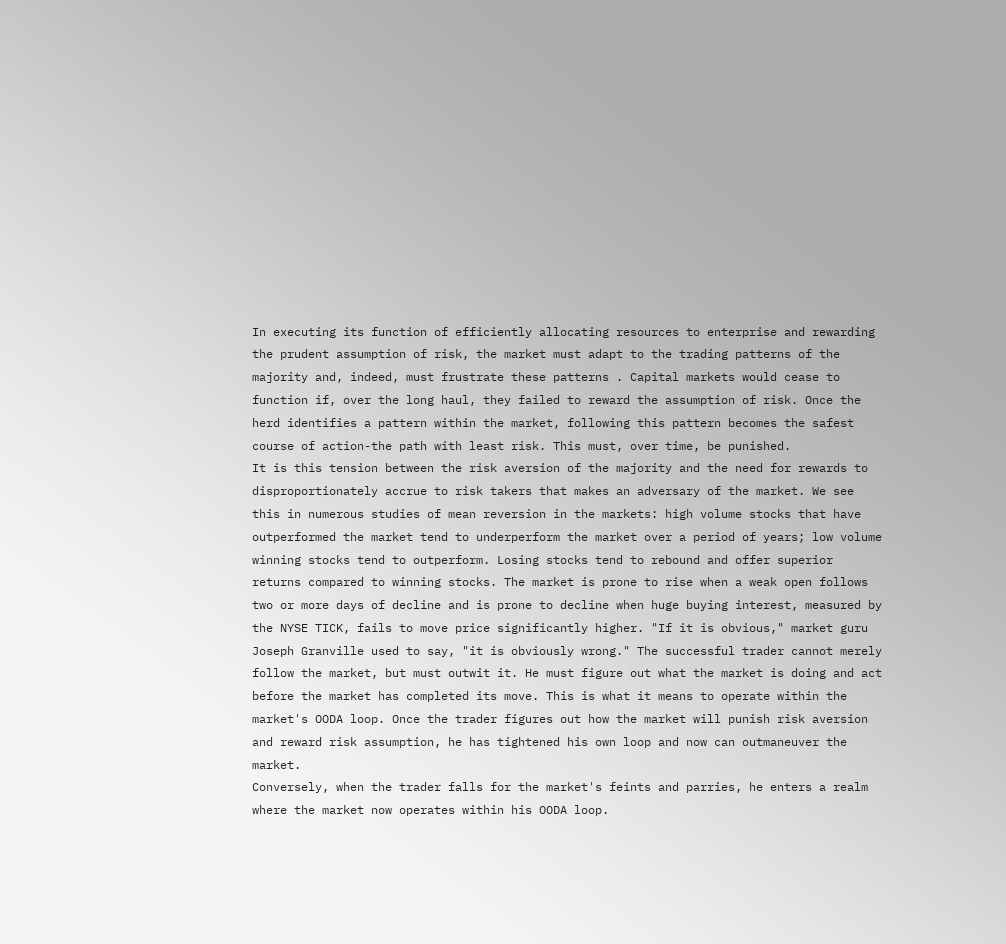In executing its function of efficiently allocating resources to enterprise and rewarding the prudent assumption of risk, the market must adapt to the trading patterns of the majority and, indeed, must frustrate these patterns . Capital markets would cease to function if, over the long haul, they failed to reward the assumption of risk. Once the herd identifies a pattern within the market, following this pattern becomes the safest course of action-the path with least risk. This must, over time, be punished.
It is this tension between the risk aversion of the majority and the need for rewards to disproportionately accrue to risk takers that makes an adversary of the market. We see this in numerous studies of mean reversion in the markets: high volume stocks that have outperformed the market tend to underperform the market over a period of years; low volume winning stocks tend to outperform. Losing stocks tend to rebound and offer superior returns compared to winning stocks. The market is prone to rise when a weak open follows two or more days of decline and is prone to decline when huge buying interest, measured by the NYSE TICK, fails to move price significantly higher. "If it is obvious," market guru Joseph Granville used to say, "it is obviously wrong." The successful trader cannot merely follow the market, but must outwit it. He must figure out what the market is doing and act before the market has completed its move. This is what it means to operate within the market's OODA loop. Once the trader figures out how the market will punish risk aversion and reward risk assumption, he has tightened his own loop and now can outmaneuver the market.
Conversely, when the trader falls for the market's feints and parries, he enters a realm where the market now operates within his OODA loop.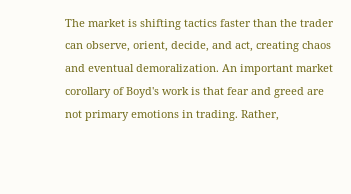The market is shifting tactics faster than the trader can observe, orient, decide, and act, creating chaos and eventual demoralization. An important market corollary of Boyd's work is that fear and greed are not primary emotions in trading. Rather,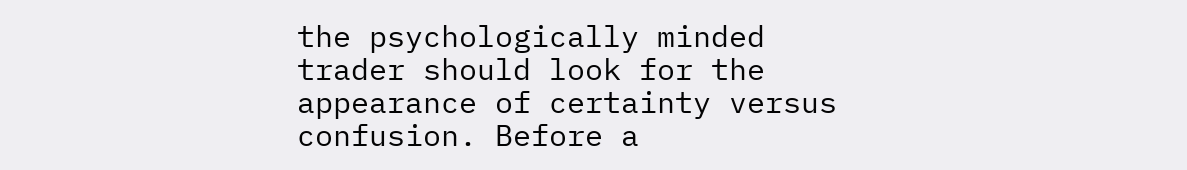the psychologically minded trader should look for the appearance of certainty versus confusion. Before a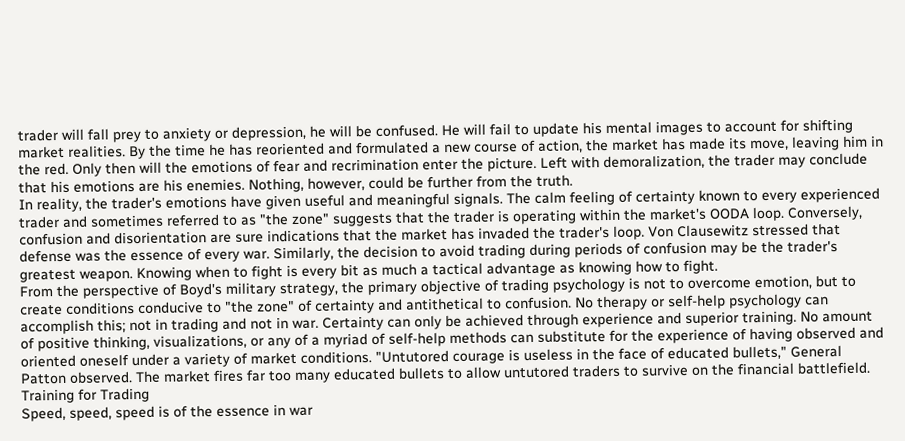trader will fall prey to anxiety or depression, he will be confused. He will fail to update his mental images to account for shifting market realities. By the time he has reoriented and formulated a new course of action, the market has made its move, leaving him in the red. Only then will the emotions of fear and recrimination enter the picture. Left with demoralization, the trader may conclude that his emotions are his enemies. Nothing, however, could be further from the truth.
In reality, the trader's emotions have given useful and meaningful signals. The calm feeling of certainty known to every experienced trader and sometimes referred to as "the zone" suggests that the trader is operating within the market's OODA loop. Conversely, confusion and disorientation are sure indications that the market has invaded the trader's loop. Von Clausewitz stressed that defense was the essence of every war. Similarly, the decision to avoid trading during periods of confusion may be the trader's greatest weapon. Knowing when to fight is every bit as much a tactical advantage as knowing how to fight.
From the perspective of Boyd's military strategy, the primary objective of trading psychology is not to overcome emotion, but to create conditions conducive to "the zone" of certainty and antithetical to confusion. No therapy or self-help psychology can accomplish this; not in trading and not in war. Certainty can only be achieved through experience and superior training. No amount of positive thinking, visualizations, or any of a myriad of self-help methods can substitute for the experience of having observed and oriented oneself under a variety of market conditions. "Untutored courage is useless in the face of educated bullets," General Patton observed. The market fires far too many educated bullets to allow untutored traders to survive on the financial battlefield.
Training for Trading
Speed, speed, speed is of the essence in war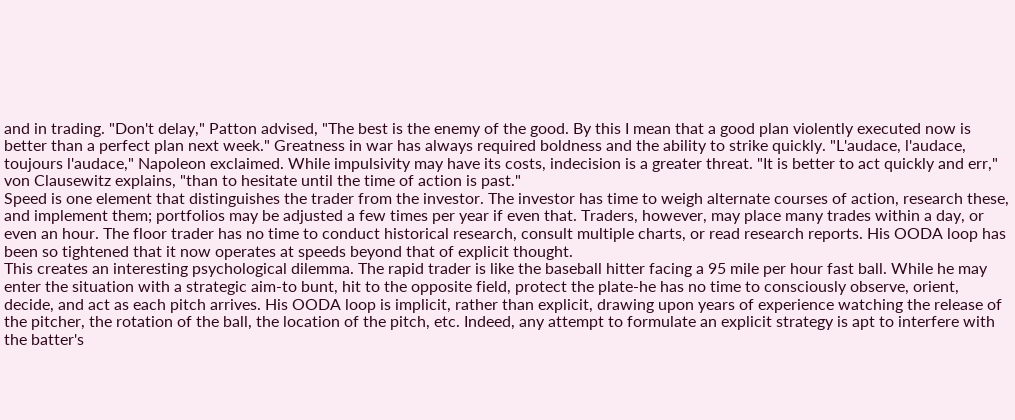and in trading. "Don't delay," Patton advised, "The best is the enemy of the good. By this I mean that a good plan violently executed now is better than a perfect plan next week." Greatness in war has always required boldness and the ability to strike quickly. "L'audace, l'audace, toujours l'audace," Napoleon exclaimed. While impulsivity may have its costs, indecision is a greater threat. "It is better to act quickly and err," von Clausewitz explains, "than to hesitate until the time of action is past."
Speed is one element that distinguishes the trader from the investor. The investor has time to weigh alternate courses of action, research these, and implement them; portfolios may be adjusted a few times per year if even that. Traders, however, may place many trades within a day, or even an hour. The floor trader has no time to conduct historical research, consult multiple charts, or read research reports. His OODA loop has been so tightened that it now operates at speeds beyond that of explicit thought.
This creates an interesting psychological dilemma. The rapid trader is like the baseball hitter facing a 95 mile per hour fast ball. While he may enter the situation with a strategic aim-to bunt, hit to the opposite field, protect the plate-he has no time to consciously observe, orient, decide, and act as each pitch arrives. His OODA loop is implicit, rather than explicit, drawing upon years of experience watching the release of the pitcher, the rotation of the ball, the location of the pitch, etc. Indeed, any attempt to formulate an explicit strategy is apt to interfere with the batter's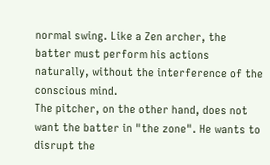normal swing. Like a Zen archer, the batter must perform his actions naturally, without the interference of the conscious mind.
The pitcher, on the other hand, does not want the batter in "the zone". He wants to disrupt the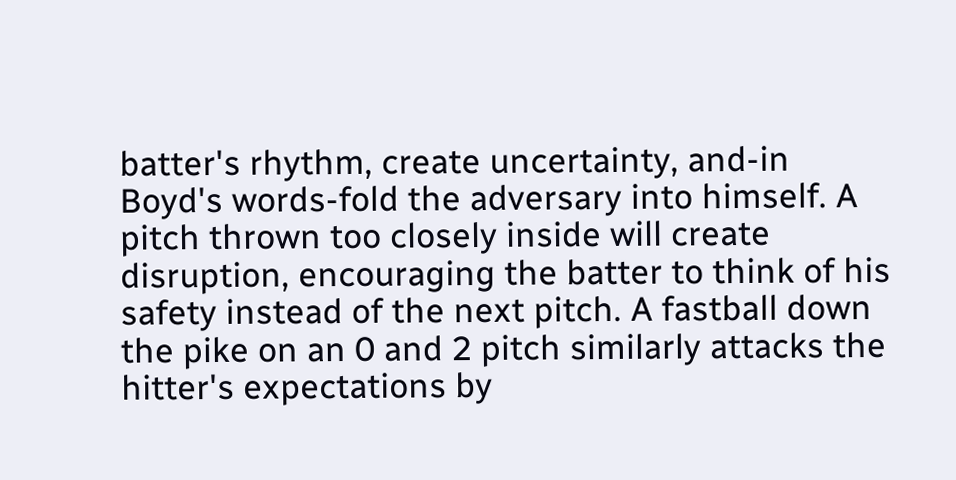batter's rhythm, create uncertainty, and-in Boyd's words-fold the adversary into himself. A pitch thrown too closely inside will create disruption, encouraging the batter to think of his safety instead of the next pitch. A fastball down the pike on an 0 and 2 pitch similarly attacks the hitter's expectations by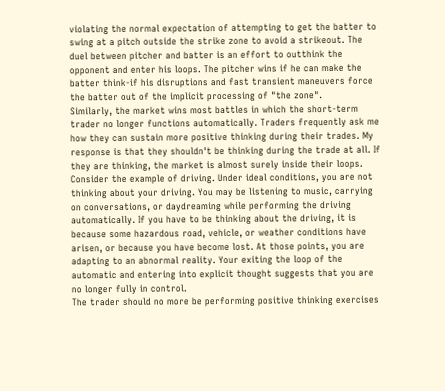violating the normal expectation of attempting to get the batter to swing at a pitch outside the strike zone to avoid a strikeout. The duel between pitcher and batter is an effort to outthink the opponent and enter his loops. The pitcher wins if he can make the batter think-if his disruptions and fast transient maneuvers force the batter out of the implicit processing of "the zone".
Similarly, the market wins most battles in which the short-term trader no longer functions automatically. Traders frequently ask me how they can sustain more positive thinking during their trades. My response is that they shouldn't be thinking during the trade at all. If they are thinking, the market is almost surely inside their loops. Consider the example of driving. Under ideal conditions, you are not thinking about your driving. You may be listening to music, carrying on conversations, or daydreaming while performing the driving automatically. If you have to be thinking about the driving, it is because some hazardous road, vehicle, or weather conditions have arisen, or because you have become lost. At those points, you are adapting to an abnormal reality. Your exiting the loop of the automatic and entering into explicit thought suggests that you are no longer fully in control.
The trader should no more be performing positive thinking exercises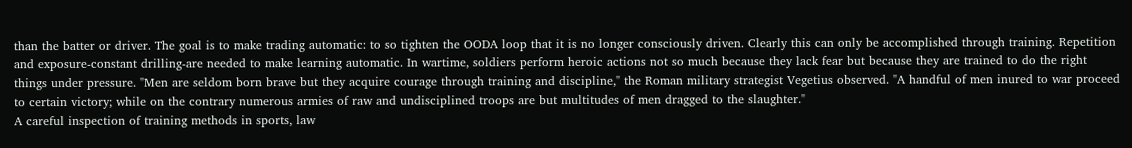than the batter or driver. The goal is to make trading automatic: to so tighten the OODA loop that it is no longer consciously driven. Clearly this can only be accomplished through training. Repetition and exposure-constant drilling-are needed to make learning automatic. In wartime, soldiers perform heroic actions not so much because they lack fear but because they are trained to do the right things under pressure. "Men are seldom born brave but they acquire courage through training and discipline," the Roman military strategist Vegetius observed. "A handful of men inured to war proceed to certain victory; while on the contrary numerous armies of raw and undisciplined troops are but multitudes of men dragged to the slaughter."
A careful inspection of training methods in sports, law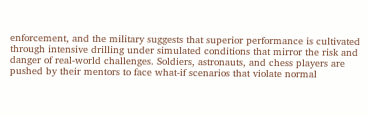enforcement, and the military suggests that superior performance is cultivated through intensive drilling under simulated conditions that mirror the risk and danger of real-world challenges. Soldiers, astronauts, and chess players are pushed by their mentors to face what-if scenarios that violate normal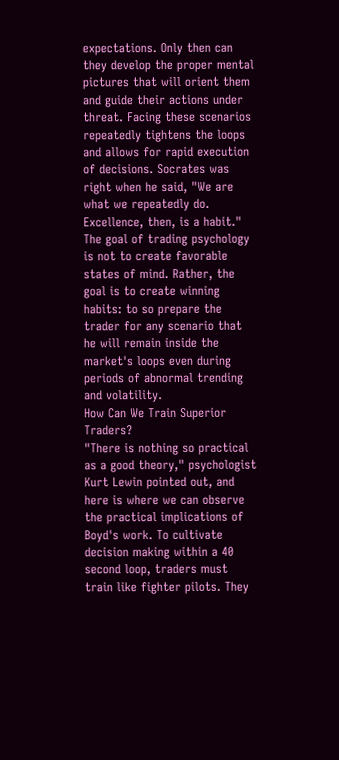expectations. Only then can they develop the proper mental pictures that will orient them and guide their actions under threat. Facing these scenarios repeatedly tightens the loops and allows for rapid execution of decisions. Socrates was right when he said, "We are what we repeatedly do. Excellence, then, is a habit."
The goal of trading psychology is not to create favorable states of mind. Rather, the goal is to create winning habits: to so prepare the trader for any scenario that he will remain inside the market's loops even during periods of abnormal trending and volatility.
How Can We Train Superior Traders?
"There is nothing so practical as a good theory," psychologist Kurt Lewin pointed out, and here is where we can observe the practical implications of Boyd's work. To cultivate decision making within a 40 second loop, traders must train like fighter pilots. They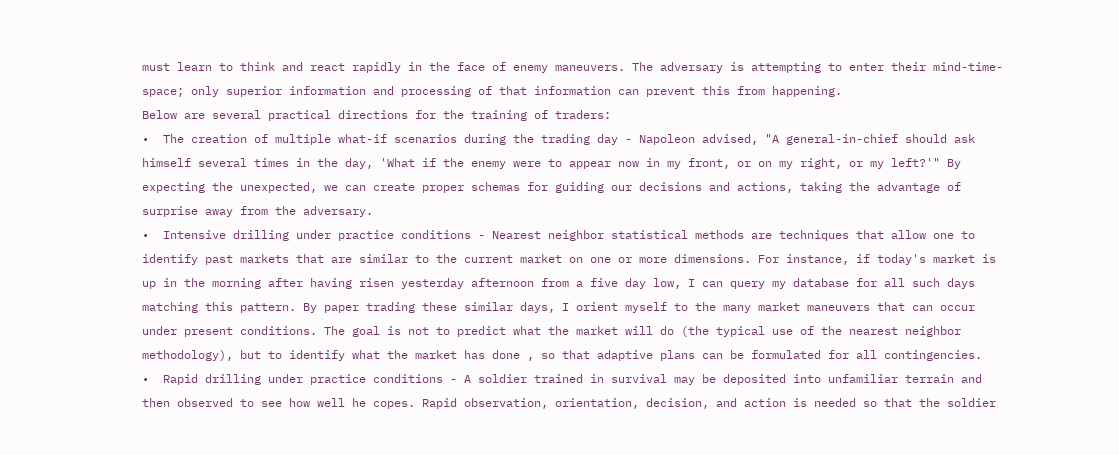must learn to think and react rapidly in the face of enemy maneuvers. The adversary is attempting to enter their mind-time-space; only superior information and processing of that information can prevent this from happening.
Below are several practical directions for the training of traders:
•  The creation of multiple what-if scenarios during the trading day - Napoleon advised, "A general-in-chief should ask himself several times in the day, 'What if the enemy were to appear now in my front, or on my right, or my left?'" By expecting the unexpected, we can create proper schemas for guiding our decisions and actions, taking the advantage of surprise away from the adversary.
•  Intensive drilling under practice conditions - Nearest neighbor statistical methods are techniques that allow one to identify past markets that are similar to the current market on one or more dimensions. For instance, if today's market is up in the morning after having risen yesterday afternoon from a five day low, I can query my database for all such days matching this pattern. By paper trading these similar days, I orient myself to the many market maneuvers that can occur under present conditions. The goal is not to predict what the market will do (the typical use of the nearest neighbor methodology), but to identify what the market has done , so that adaptive plans can be formulated for all contingencies.
•  Rapid drilling under practice conditions - A soldier trained in survival may be deposited into unfamiliar terrain and then observed to see how well he copes. Rapid observation, orientation, decision, and action is needed so that the soldier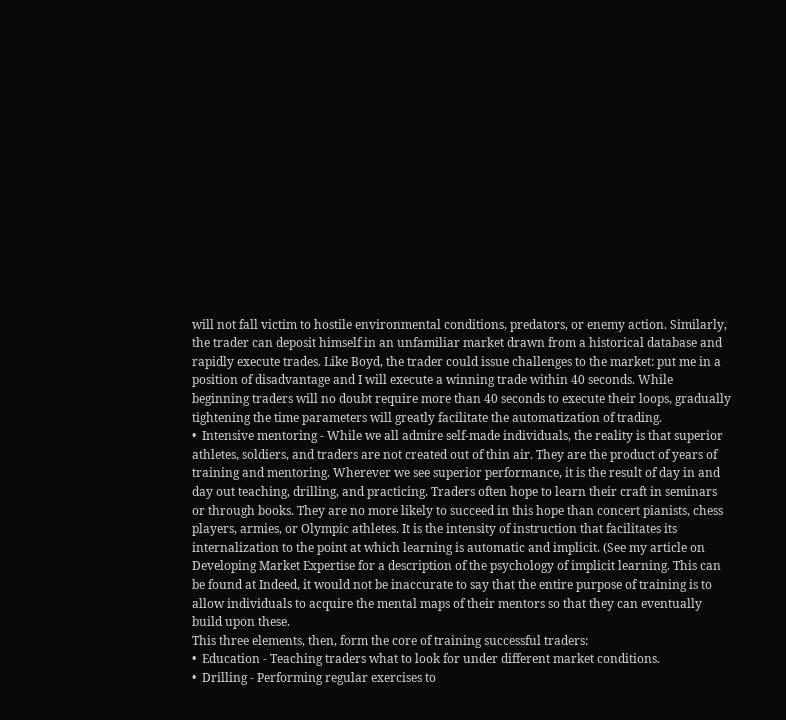will not fall victim to hostile environmental conditions, predators, or enemy action. Similarly, the trader can deposit himself in an unfamiliar market drawn from a historical database and rapidly execute trades. Like Boyd, the trader could issue challenges to the market: put me in a position of disadvantage and I will execute a winning trade within 40 seconds. While beginning traders will no doubt require more than 40 seconds to execute their loops, gradually tightening the time parameters will greatly facilitate the automatization of trading.
•  Intensive mentoring - While we all admire self-made individuals, the reality is that superior athletes, soldiers, and traders are not created out of thin air. They are the product of years of training and mentoring. Wherever we see superior performance, it is the result of day in and day out teaching, drilling, and practicing. Traders often hope to learn their craft in seminars or through books. They are no more likely to succeed in this hope than concert pianists, chess players, armies, or Olympic athletes. It is the intensity of instruction that facilitates its internalization to the point at which learning is automatic and implicit. (See my article on Developing Market Expertise for a description of the psychology of implicit learning. This can be found at Indeed, it would not be inaccurate to say that the entire purpose of training is to allow individuals to acquire the mental maps of their mentors so that they can eventually build upon these.
This three elements, then, form the core of training successful traders:
•  Education - Teaching traders what to look for under different market conditions.
•  Drilling - Performing regular exercises to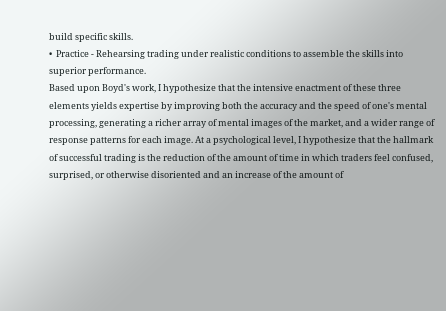build specific skills.
•  Practice - Rehearsing trading under realistic conditions to assemble the skills into superior performance.
Based upon Boyd's work, I hypothesize that the intensive enactment of these three elements yields expertise by improving both the accuracy and the speed of one's mental processing, generating a richer array of mental images of the market, and a wider range of response patterns for each image. At a psychological level, I hypothesize that the hallmark of successful trading is the reduction of the amount of time in which traders feel confused, surprised, or otherwise disoriented and an increase of the amount of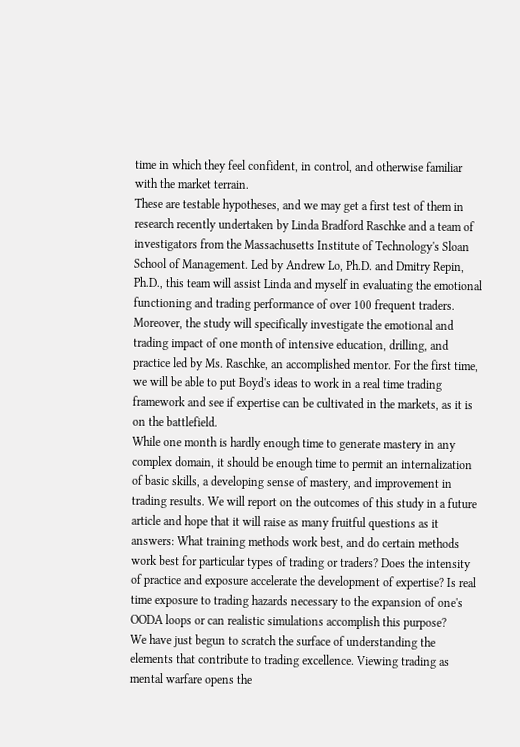time in which they feel confident, in control, and otherwise familiar with the market terrain.
These are testable hypotheses, and we may get a first test of them in research recently undertaken by Linda Bradford Raschke and a team of investigators from the Massachusetts Institute of Technology's Sloan School of Management. Led by Andrew Lo, Ph.D. and Dmitry Repin, Ph.D., this team will assist Linda and myself in evaluating the emotional functioning and trading performance of over 100 frequent traders. Moreover, the study will specifically investigate the emotional and trading impact of one month of intensive education, drilling, and practice led by Ms. Raschke, an accomplished mentor. For the first time, we will be able to put Boyd's ideas to work in a real time trading framework and see if expertise can be cultivated in the markets, as it is on the battlefield.
While one month is hardly enough time to generate mastery in any complex domain, it should be enough time to permit an internalization of basic skills, a developing sense of mastery, and improvement in trading results. We will report on the outcomes of this study in a future article and hope that it will raise as many fruitful questions as it answers: What training methods work best, and do certain methods work best for particular types of trading or traders? Does the intensity of practice and exposure accelerate the development of expertise? Is real time exposure to trading hazards necessary to the expansion of one's OODA loops or can realistic simulations accomplish this purpose?
We have just begun to scratch the surface of understanding the elements that contribute to trading excellence. Viewing trading as mental warfare opens the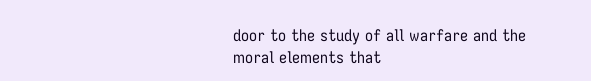door to the study of all warfare and the moral elements that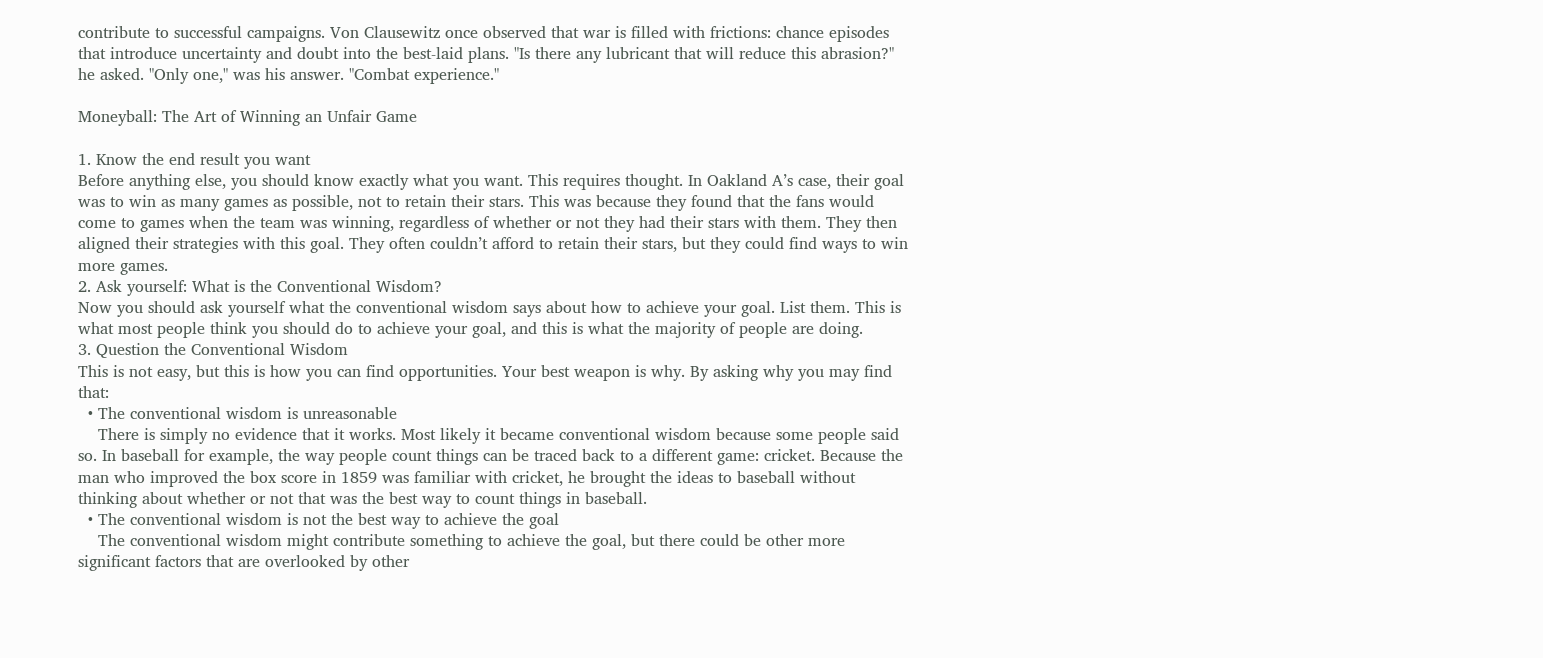contribute to successful campaigns. Von Clausewitz once observed that war is filled with frictions: chance episodes that introduce uncertainty and doubt into the best-laid plans. "Is there any lubricant that will reduce this abrasion?" he asked. "Only one," was his answer. "Combat experience."

Moneyball: The Art of Winning an Unfair Game

1. Know the end result you want
Before anything else, you should know exactly what you want. This requires thought. In Oakland A’s case, their goal was to win as many games as possible, not to retain their stars. This was because they found that the fans would come to games when the team was winning, regardless of whether or not they had their stars with them. They then aligned their strategies with this goal. They often couldn’t afford to retain their stars, but they could find ways to win more games.
2. Ask yourself: What is the Conventional Wisdom?
Now you should ask yourself what the conventional wisdom says about how to achieve your goal. List them. This is what most people think you should do to achieve your goal, and this is what the majority of people are doing.
3. Question the Conventional Wisdom
This is not easy, but this is how you can find opportunities. Your best weapon is why. By asking why you may find that:
  • The conventional wisdom is unreasonable
    There is simply no evidence that it works. Most likely it became conventional wisdom because some people said so. In baseball for example, the way people count things can be traced back to a different game: cricket. Because the man who improved the box score in 1859 was familiar with cricket, he brought the ideas to baseball without thinking about whether or not that was the best way to count things in baseball.
  • The conventional wisdom is not the best way to achieve the goal
    The conventional wisdom might contribute something to achieve the goal, but there could be other more significant factors that are overlooked by other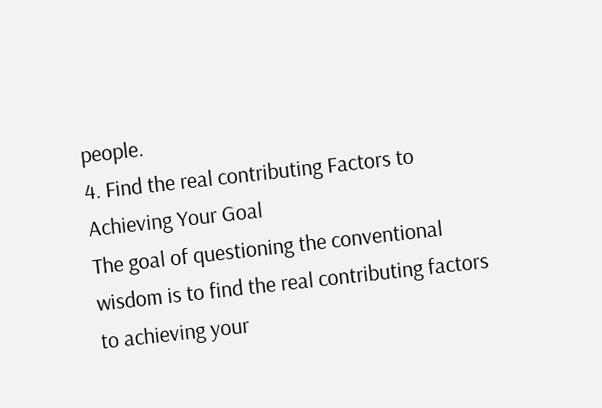people.
4. Find the real contributing Factors to Achieving Your Goal
The goal of questioning the conventional wisdom is to find the real contributing factors to achieving your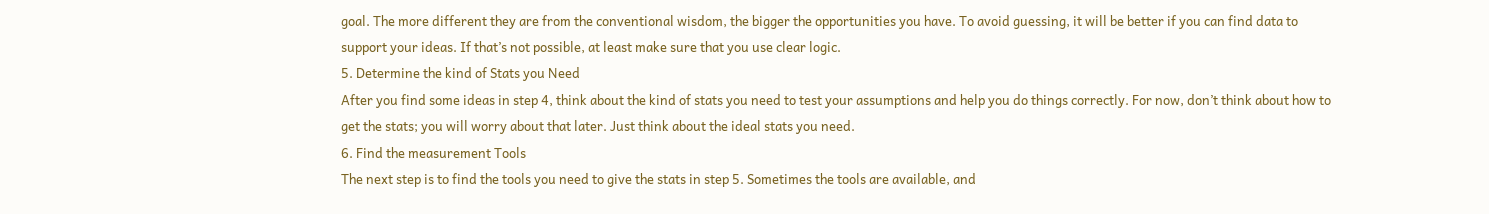goal. The more different they are from the conventional wisdom, the bigger the opportunities you have. To avoid guessing, it will be better if you can find data to support your ideas. If that’s not possible, at least make sure that you use clear logic.
5. Determine the kind of Stats you Need
After you find some ideas in step 4, think about the kind of stats you need to test your assumptions and help you do things correctly. For now, don’t think about how to get the stats; you will worry about that later. Just think about the ideal stats you need.
6. Find the measurement Tools
The next step is to find the tools you need to give the stats in step 5. Sometimes the tools are available, and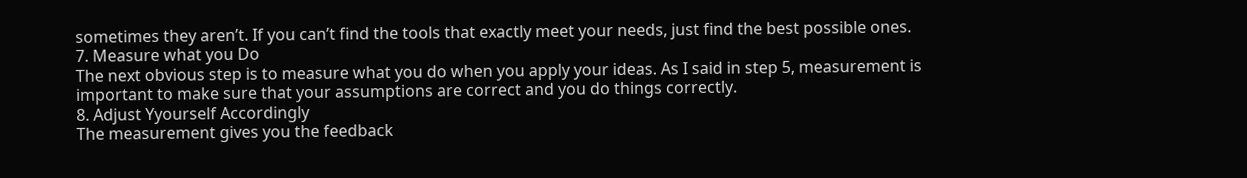sometimes they aren’t. If you can’t find the tools that exactly meet your needs, just find the best possible ones.
7. Measure what you Do
The next obvious step is to measure what you do when you apply your ideas. As I said in step 5, measurement is important to make sure that your assumptions are correct and you do things correctly.
8. Adjust Yyourself Accordingly
The measurement gives you the feedback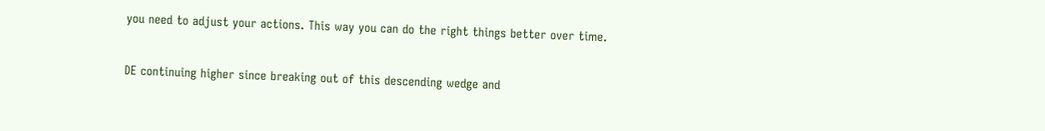you need to adjust your actions. This way you can do the right things better over time.


DE continuing higher since breaking out of this descending wedge and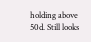holding above 50d. Still looks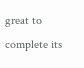great to complete its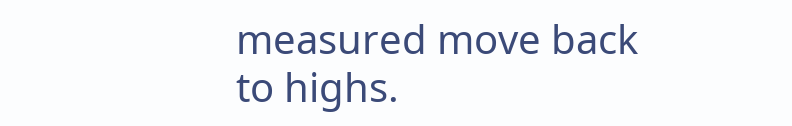measured move back to highs.